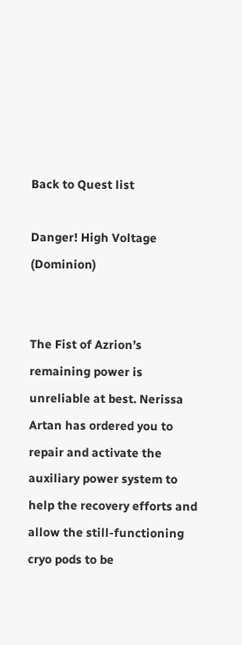Back to Quest list

Danger! High Voltage (Dominion)


The Fist of Azrion’s remaining power is unreliable at best. Nerissa Artan has ordered you to repair and activate the auxiliary power system to help the recovery efforts and allow the still-functioning cryo pods to be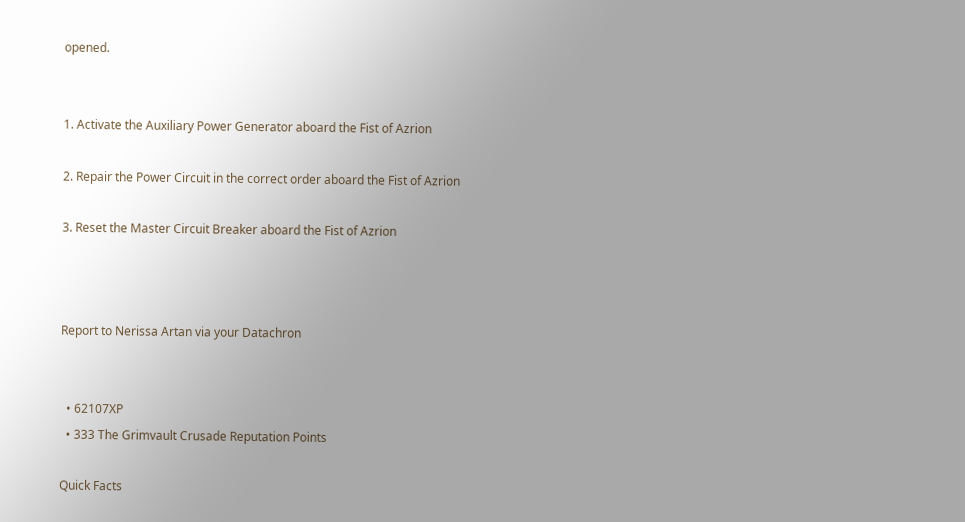opened.


1. Activate the Auxiliary Power Generator aboard the Fist of Azrion

2. Repair the Power Circuit in the correct order aboard the Fist of Azrion

3. Reset the Master Circuit Breaker aboard the Fist of Azrion



Report to Nerissa Artan via your Datachron


  • 62107XP
  • 333 The Grimvault Crusade Reputation Points

Quick Facts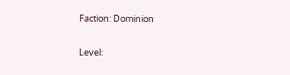Faction: Dominion

Level: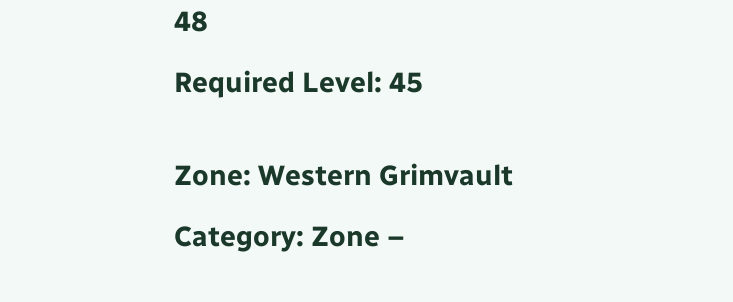48

Required Level: 45


Zone: Western Grimvault

Category: Zone –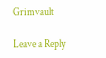Grimvault

Leave a Reply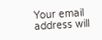Your email address will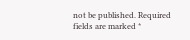not be published. Required fields are marked *